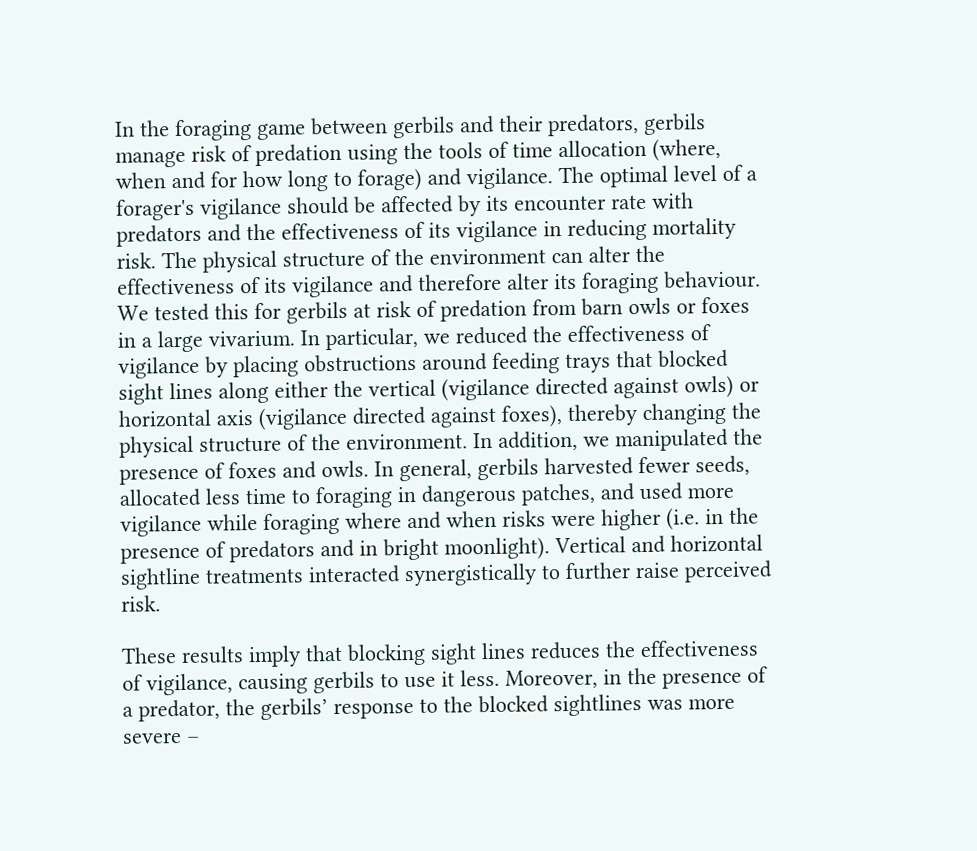In the foraging game between gerbils and their predators, gerbils manage risk of predation using the tools of time allocation (where, when and for how long to forage) and vigilance. The optimal level of a forager's vigilance should be affected by its encounter rate with predators and the effectiveness of its vigilance in reducing mortality risk. The physical structure of the environment can alter the effectiveness of its vigilance and therefore alter its foraging behaviour. We tested this for gerbils at risk of predation from barn owls or foxes in a large vivarium. In particular, we reduced the effectiveness of vigilance by placing obstructions around feeding trays that blocked sight lines along either the vertical (vigilance directed against owls) or horizontal axis (vigilance directed against foxes), thereby changing the physical structure of the environment. In addition, we manipulated the presence of foxes and owls. In general, gerbils harvested fewer seeds, allocated less time to foraging in dangerous patches, and used more vigilance while foraging where and when risks were higher (i.e. in the presence of predators and in bright moonlight). Vertical and horizontal sightline treatments interacted synergistically to further raise perceived risk.

These results imply that blocking sight lines reduces the effectiveness of vigilance, causing gerbils to use it less. Moreover, in the presence of a predator, the gerbils’ response to the blocked sightlines was more severe –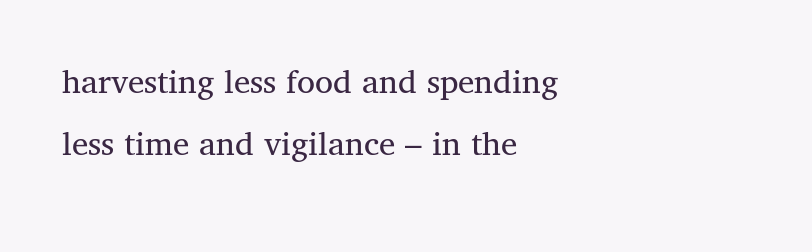harvesting less food and spending less time and vigilance – in the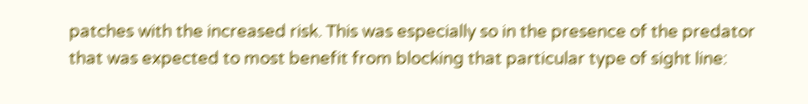patches with the increased risk. This was especially so in the presence of the predator that was expected to most benefit from blocking that particular type of sight line: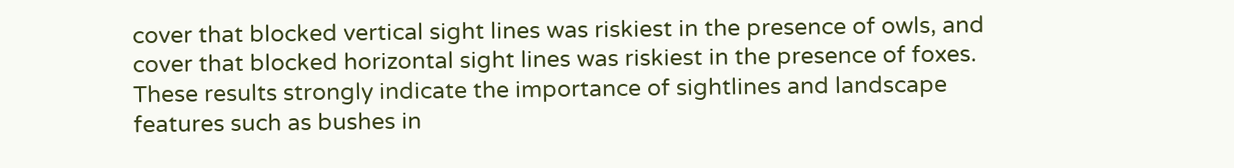cover that blocked vertical sight lines was riskiest in the presence of owls, and cover that blocked horizontal sight lines was riskiest in the presence of foxes. These results strongly indicate the importance of sightlines and landscape features such as bushes in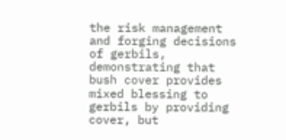the risk management and forging decisions of gerbils, demonstrating that bush cover provides mixed blessing to gerbils by providing cover, but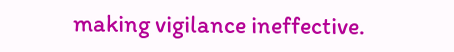making vigilance ineffective.